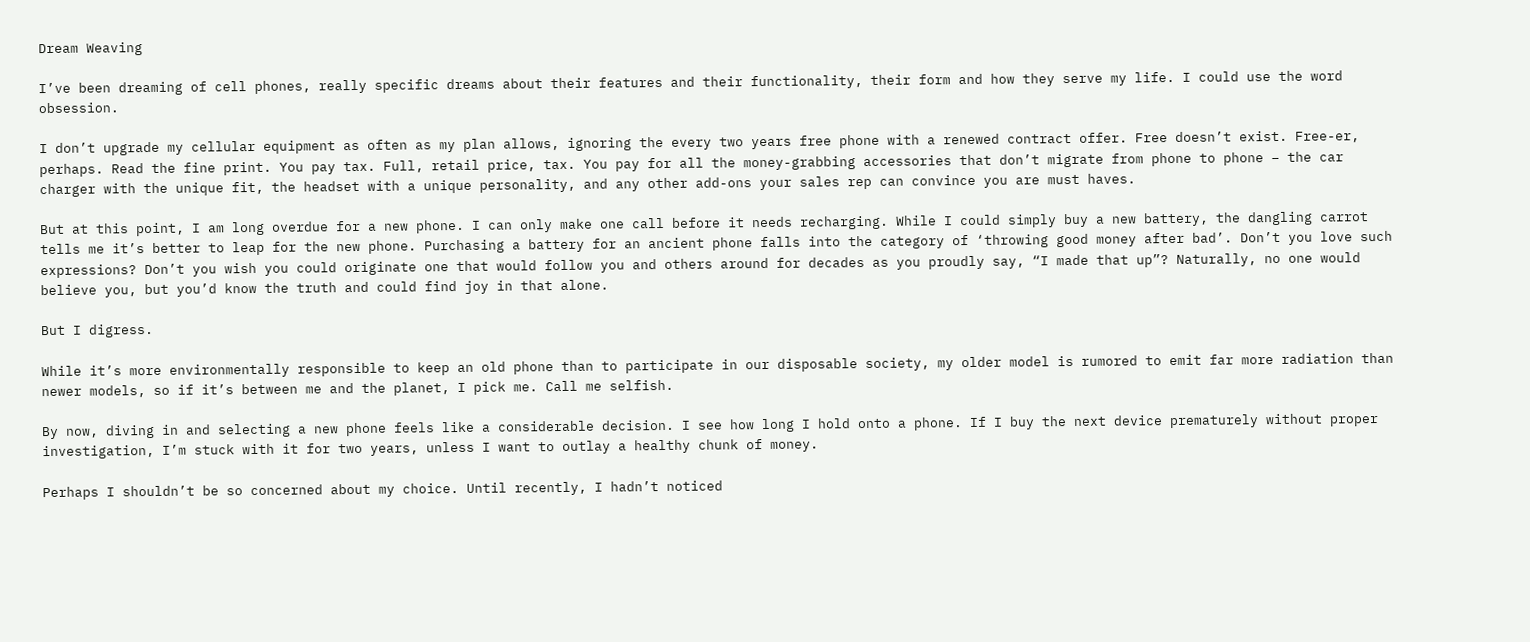Dream Weaving

I’ve been dreaming of cell phones, really specific dreams about their features and their functionality, their form and how they serve my life. I could use the word obsession.

I don’t upgrade my cellular equipment as often as my plan allows, ignoring the every two years free phone with a renewed contract offer. Free doesn’t exist. Free-er, perhaps. Read the fine print. You pay tax. Full, retail price, tax. You pay for all the money-grabbing accessories that don’t migrate from phone to phone – the car charger with the unique fit, the headset with a unique personality, and any other add-ons your sales rep can convince you are must haves.

But at this point, I am long overdue for a new phone. I can only make one call before it needs recharging. While I could simply buy a new battery, the dangling carrot tells me it’s better to leap for the new phone. Purchasing a battery for an ancient phone falls into the category of ‘throwing good money after bad’. Don’t you love such expressions? Don’t you wish you could originate one that would follow you and others around for decades as you proudly say, “I made that up”? Naturally, no one would believe you, but you’d know the truth and could find joy in that alone.

But I digress.

While it’s more environmentally responsible to keep an old phone than to participate in our disposable society, my older model is rumored to emit far more radiation than newer models, so if it’s between me and the planet, I pick me. Call me selfish.

By now, diving in and selecting a new phone feels like a considerable decision. I see how long I hold onto a phone. If I buy the next device prematurely without proper investigation, I’m stuck with it for two years, unless I want to outlay a healthy chunk of money.

Perhaps I shouldn’t be so concerned about my choice. Until recently, I hadn’t noticed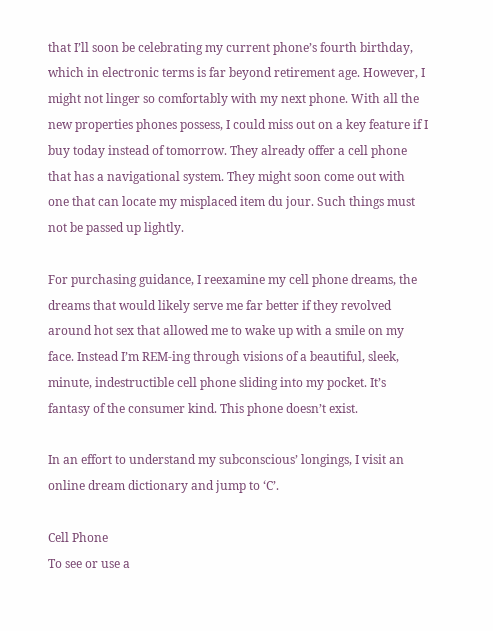that I’ll soon be celebrating my current phone’s fourth birthday, which in electronic terms is far beyond retirement age. However, I might not linger so comfortably with my next phone. With all the new properties phones possess, I could miss out on a key feature if I buy today instead of tomorrow. They already offer a cell phone that has a navigational system. They might soon come out with one that can locate my misplaced item du jour. Such things must not be passed up lightly.

For purchasing guidance, I reexamine my cell phone dreams, the dreams that would likely serve me far better if they revolved around hot sex that allowed me to wake up with a smile on my face. Instead I’m REM-ing through visions of a beautiful, sleek, minute, indestructible cell phone sliding into my pocket. It’s fantasy of the consumer kind. This phone doesn’t exist.

In an effort to understand my subconscious’ longings, I visit an online dream dictionary and jump to ‘C’.

Cell Phone
To see or use a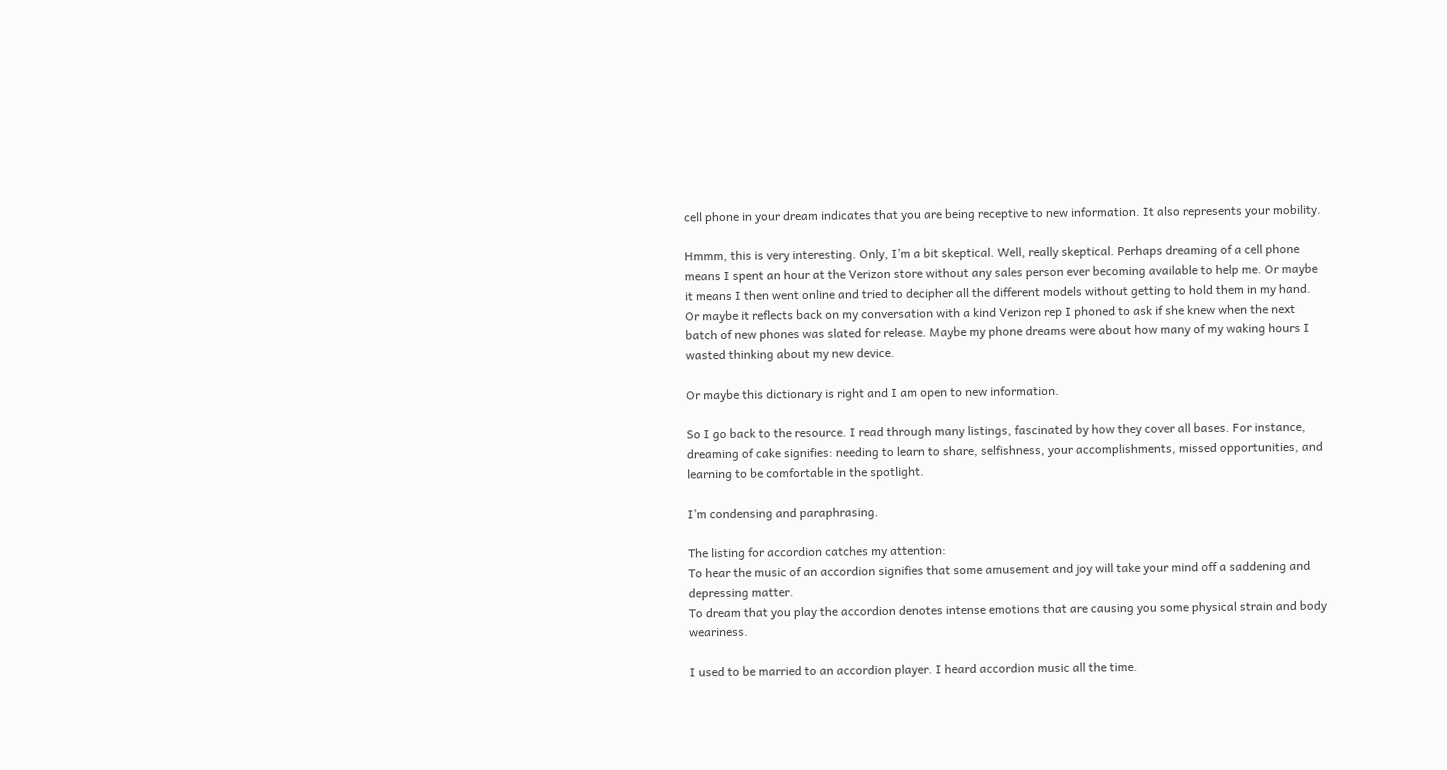cell phone in your dream indicates that you are being receptive to new information. It also represents your mobility.

Hmmm, this is very interesting. Only, I’m a bit skeptical. Well, really skeptical. Perhaps dreaming of a cell phone means I spent an hour at the Verizon store without any sales person ever becoming available to help me. Or maybe it means I then went online and tried to decipher all the different models without getting to hold them in my hand. Or maybe it reflects back on my conversation with a kind Verizon rep I phoned to ask if she knew when the next batch of new phones was slated for release. Maybe my phone dreams were about how many of my waking hours I wasted thinking about my new device.

Or maybe this dictionary is right and I am open to new information.

So I go back to the resource. I read through many listings, fascinated by how they cover all bases. For instance, dreaming of cake signifies: needing to learn to share, selfishness, your accomplishments, missed opportunities, and learning to be comfortable in the spotlight.

I’m condensing and paraphrasing.

The listing for accordion catches my attention:
To hear the music of an accordion signifies that some amusement and joy will take your mind off a saddening and depressing matter.
To dream that you play the accordion denotes intense emotions that are causing you some physical strain and body weariness.

I used to be married to an accordion player. I heard accordion music all the time.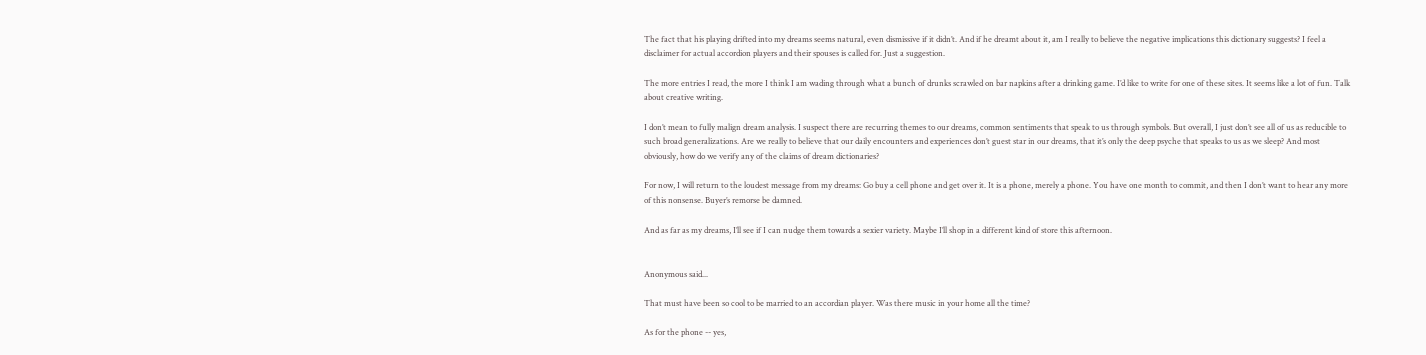The fact that his playing drifted into my dreams seems natural, even dismissive if it didn’t. And if he dreamt about it, am I really to believe the negative implications this dictionary suggests? I feel a disclaimer for actual accordion players and their spouses is called for. Just a suggestion.

The more entries I read, the more I think I am wading through what a bunch of drunks scrawled on bar napkins after a drinking game. I’d like to write for one of these sites. It seems like a lot of fun. Talk about creative writing.

I don’t mean to fully malign dream analysis. I suspect there are recurring themes to our dreams, common sentiments that speak to us through symbols. But overall, I just don’t see all of us as reducible to such broad generalizations. Are we really to believe that our daily encounters and experiences don’t guest star in our dreams, that it’s only the deep psyche that speaks to us as we sleep? And most obviously, how do we verify any of the claims of dream dictionaries?

For now, I will return to the loudest message from my dreams: Go buy a cell phone and get over it. It is a phone, merely a phone. You have one month to commit, and then I don’t want to hear any more of this nonsense. Buyer’s remorse be damned.

And as far as my dreams, I’ll see if I can nudge them towards a sexier variety. Maybe I’ll shop in a different kind of store this afternoon.


Anonymous said...

That must have been so cool to be married to an accordian player. Was there music in your home all the time?

As for the phone -- yes,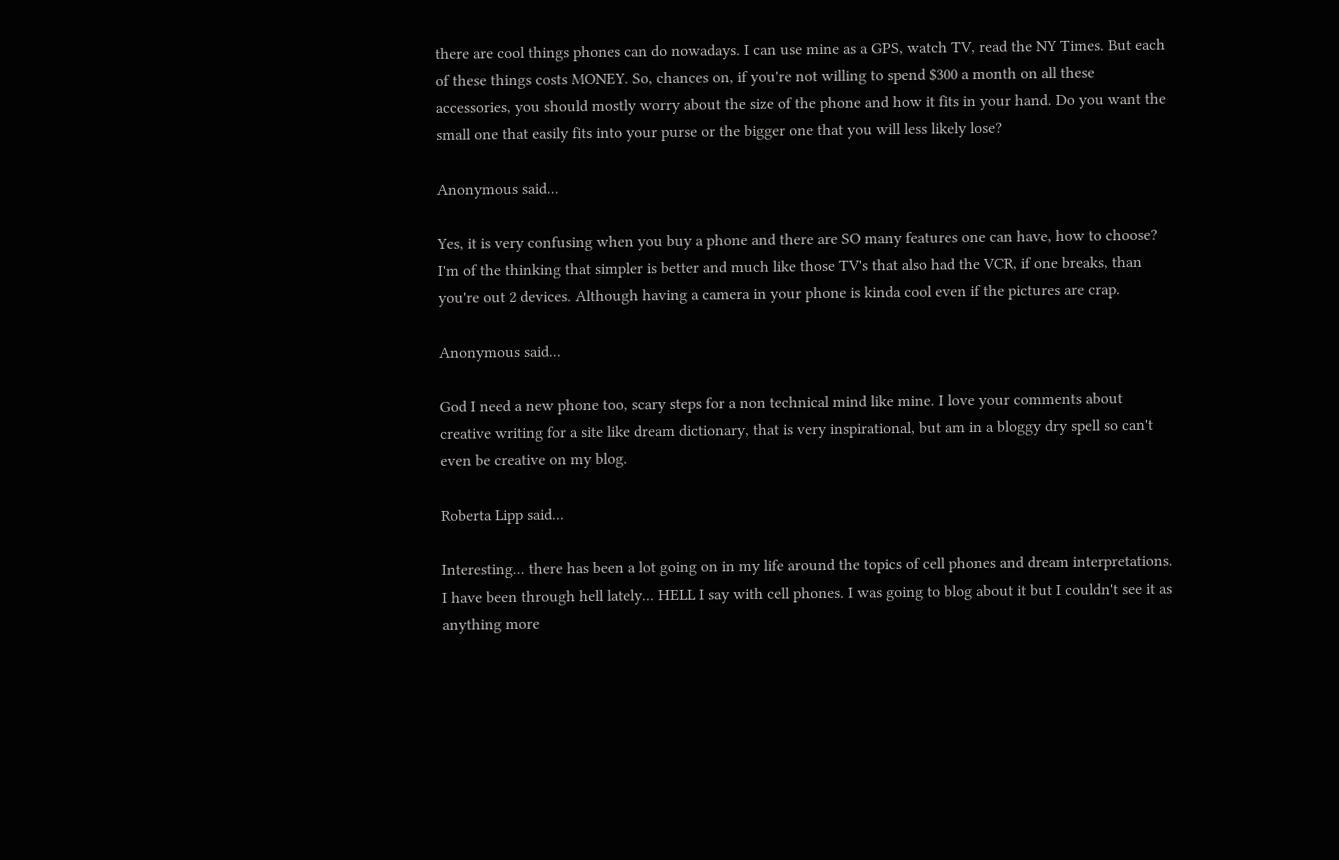there are cool things phones can do nowadays. I can use mine as a GPS, watch TV, read the NY Times. But each of these things costs MONEY. So, chances on, if you're not willing to spend $300 a month on all these accessories, you should mostly worry about the size of the phone and how it fits in your hand. Do you want the small one that easily fits into your purse or the bigger one that you will less likely lose?

Anonymous said...

Yes, it is very confusing when you buy a phone and there are SO many features one can have, how to choose? I'm of the thinking that simpler is better and much like those TV's that also had the VCR, if one breaks, than you're out 2 devices. Although having a camera in your phone is kinda cool even if the pictures are crap.

Anonymous said...

God I need a new phone too, scary steps for a non technical mind like mine. I love your comments about creative writing for a site like dream dictionary, that is very inspirational, but am in a bloggy dry spell so can't even be creative on my blog.

Roberta Lipp said...

Interesting... there has been a lot going on in my life around the topics of cell phones and dream interpretations.
I have been through hell lately... HELL I say with cell phones. I was going to blog about it but I couldn't see it as anything more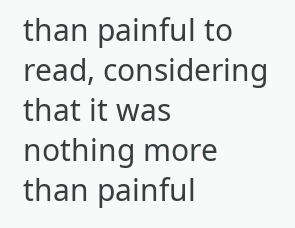than painful to read, considering that it was nothing more than painful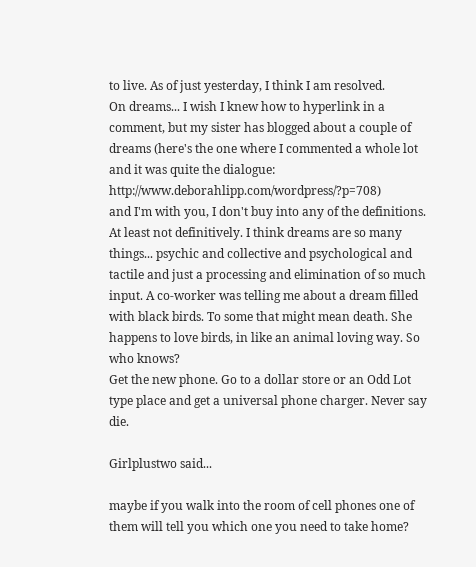to live. As of just yesterday, I think I am resolved.
On dreams... I wish I knew how to hyperlink in a comment, but my sister has blogged about a couple of dreams (here's the one where I commented a whole lot and it was quite the dialogue: http://www.deborahlipp.com/wordpress/?p=708)
and I'm with you, I don't buy into any of the definitions. At least not definitively. I think dreams are so many things... psychic and collective and psychological and tactile and just a processing and elimination of so much input. A co-worker was telling me about a dream filled with black birds. To some that might mean death. She happens to love birds, in like an animal loving way. So who knows?
Get the new phone. Go to a dollar store or an Odd Lot type place and get a universal phone charger. Never say die.

Girlplustwo said...

maybe if you walk into the room of cell phones one of them will tell you which one you need to take home?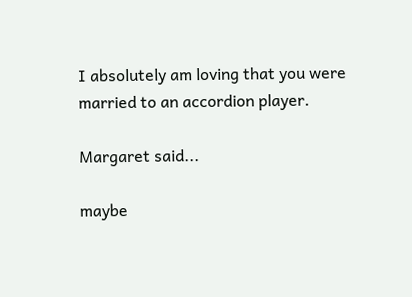I absolutely am loving that you were married to an accordion player.

Margaret said...

maybe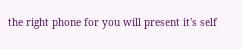the right phone for you will present it's self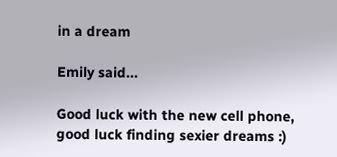in a dream

Emily said...

Good luck with the new cell phone, good luck finding sexier dreams :)